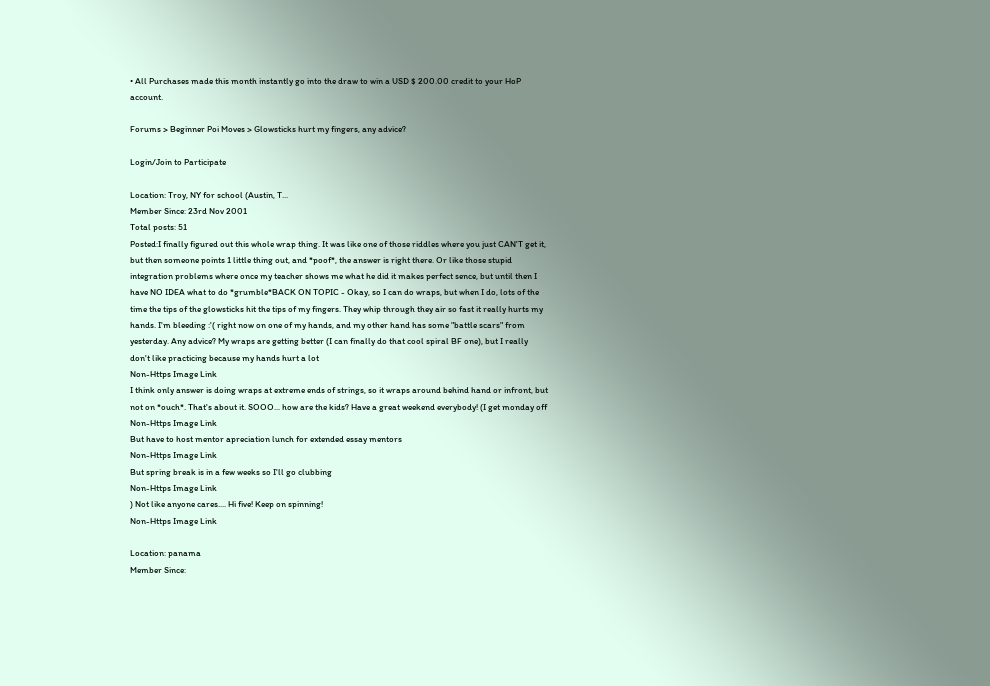• All Purchases made this month instantly go into the draw to win a USD $ 200.00 credit to your HoP account.

Forums > Beginner Poi Moves > Glowsticks hurt my fingers, any advice?

Login/Join to Participate

Location: Troy, NY for school (Austin, T...
Member Since: 23rd Nov 2001
Total posts: 51
Posted:I finally figured out this whole wrap thing. It was like one of those riddles where you just CAN'T get it, but then someone points 1 little thing out, and *poof*, the answer is right there. Or like those stupid integration problems where once my teacher shows me what he did it makes perfect sence, but until then I have NO IDEA what to do *grumble*BACK ON TOPIC - Okay, so I can do wraps, but when I do, lots of the time the tips of the glowsticks hit the tips of my fingers. They whip through they air so fast it really hurts my hands. I'm bleeding :'( right now on one of my hands, and my other hand has some "battle scars" from yesterday. Any advice? My wraps are getting better (I can finally do that cool spiral BF one), but I really don't like practicing because my hands hurt a lot
Non-Https Image Link
I think only answer is doing wraps at extreme ends of strings, so it wraps around behind hand or infront, but not on *ouch*. That's about it. SOOO... how are the kids? Have a great weekend everybody! (I get monday off
Non-Https Image Link
But have to host mentor apreciation lunch for extended essay mentors
Non-Https Image Link
But spring break is in a few weeks so I'll go clubbing
Non-Https Image Link
) Not like anyone cares.... Hi five! Keep on spinning!
Non-Https Image Link

Location: panama
Member Since: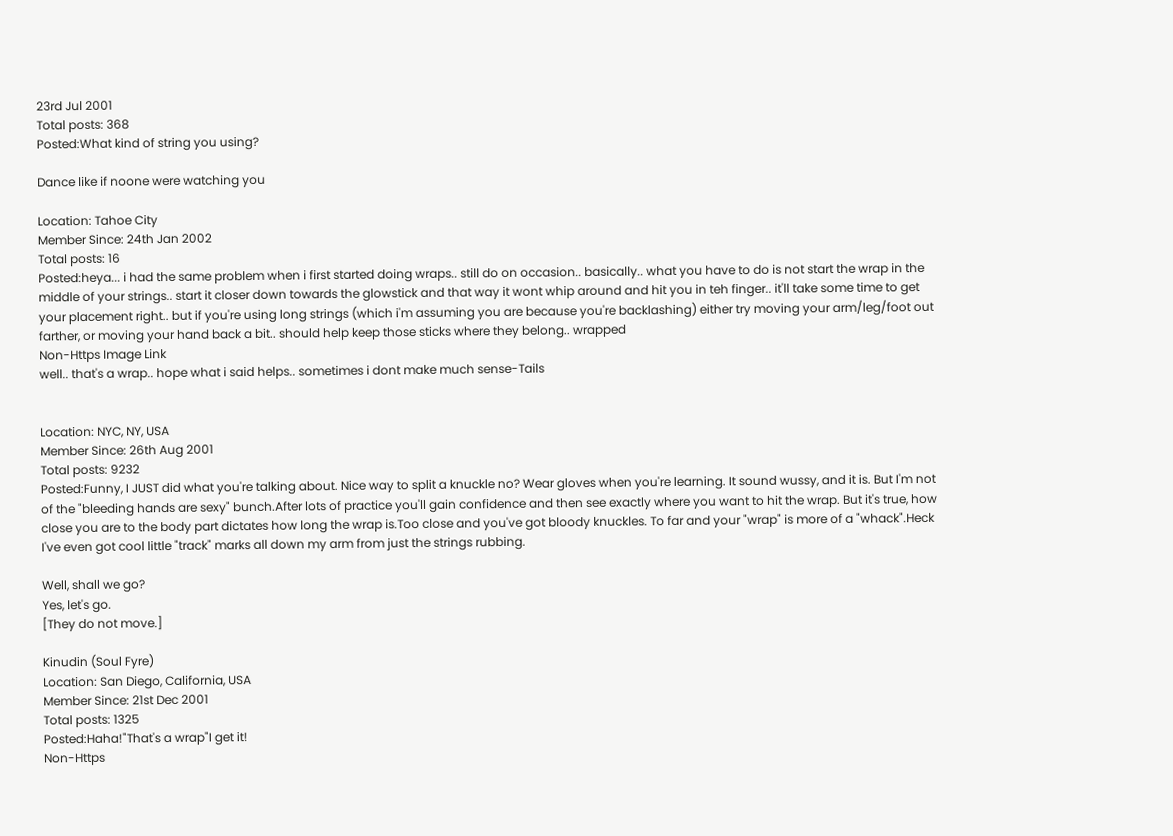23rd Jul 2001
Total posts: 368
Posted:What kind of string you using?

Dance like if noone were watching you

Location: Tahoe City
Member Since: 24th Jan 2002
Total posts: 16
Posted:heya... i had the same problem when i first started doing wraps.. still do on occasion.. basically.. what you have to do is not start the wrap in the middle of your strings.. start it closer down towards the glowstick and that way it wont whip around and hit you in teh finger.. it'll take some time to get your placement right.. but if you're using long strings (which i'm assuming you are because you're backlashing) either try moving your arm/leg/foot out farther, or moving your hand back a bit.. should help keep those sticks where they belong.. wrapped
Non-Https Image Link
well.. that's a wrap.. hope what i said helps.. sometimes i dont make much sense-Tails


Location: NYC, NY, USA
Member Since: 26th Aug 2001
Total posts: 9232
Posted:Funny, I JUST did what you're talking about. Nice way to split a knuckle no? Wear gloves when you're learning. It sound wussy, and it is. But I'm not of the "bleeding hands are sexy" bunch.After lots of practice you'll gain confidence and then see exactly where you want to hit the wrap. But it's true, how close you are to the body part dictates how long the wrap is.Too close and you've got bloody knuckles. To far and your "wrap" is more of a "whack".Heck I've even got cool little "track" marks all down my arm from just the strings rubbing.

Well, shall we go?
Yes, let's go.
[They do not move.]

Kinudin (Soul Fyre)
Location: San Diego, California, USA
Member Since: 21st Dec 2001
Total posts: 1325
Posted:Haha!"That's a wrap"I get it!
Non-Https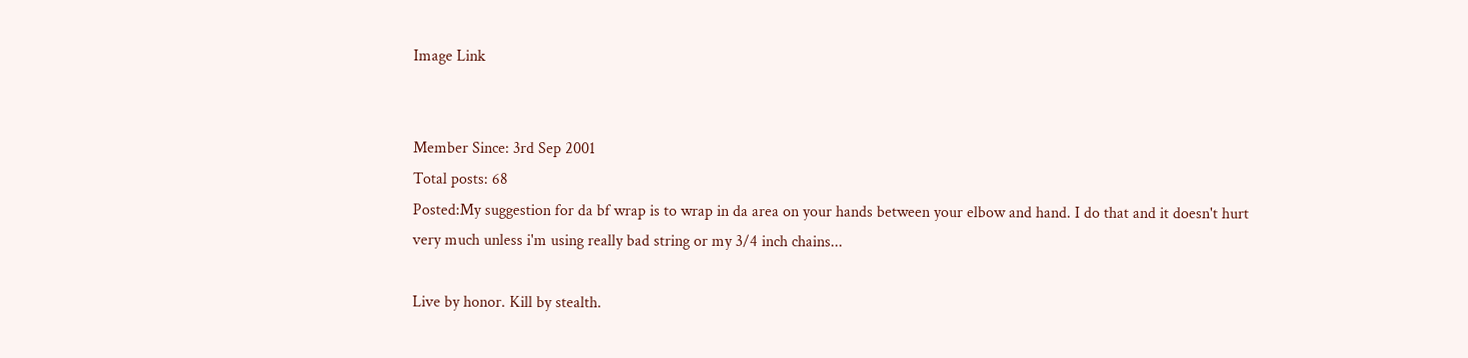Image Link


Member Since: 3rd Sep 2001
Total posts: 68
Posted:My suggestion for da bf wrap is to wrap in da area on your hands between your elbow and hand. I do that and it doesn't hurt very much unless i'm using really bad string or my 3/4 inch chains...

Live by honor. Kill by stealth.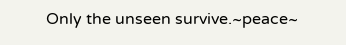Only the unseen survive.~peace~